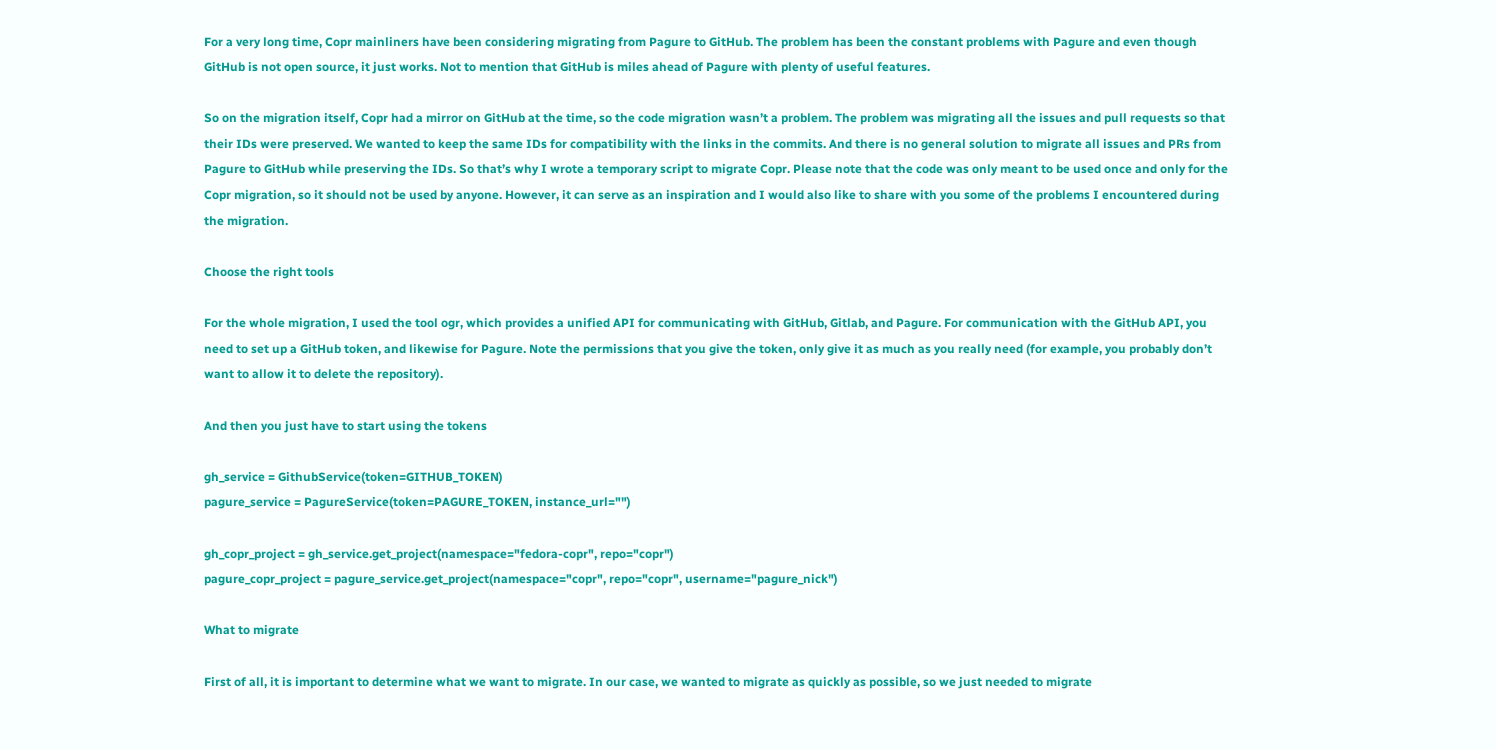For a very long time, Copr mainliners have been considering migrating from Pagure to GitHub. The problem has been the constant problems with Pagure and even though GitHub is not open source, it just works. Not to mention that GitHub is miles ahead of Pagure with plenty of useful features.

So on the migration itself, Copr had a mirror on GitHub at the time, so the code migration wasn’t a problem. The problem was migrating all the issues and pull requests so that their IDs were preserved. We wanted to keep the same IDs for compatibility with the links in the commits. And there is no general solution to migrate all issues and PRs from Pagure to GitHub while preserving the IDs. So that’s why I wrote a temporary script to migrate Copr. Please note that the code was only meant to be used once and only for the Copr migration, so it should not be used by anyone. However, it can serve as an inspiration and I would also like to share with you some of the problems I encountered during the migration.

Choose the right tools

For the whole migration, I used the tool ogr, which provides a unified API for communicating with GitHub, Gitlab, and Pagure. For communication with the GitHub API, you need to set up a GitHub token, and likewise for Pagure. Note the permissions that you give the token, only give it as much as you really need (for example, you probably don’t want to allow it to delete the repository).

And then you just have to start using the tokens

gh_service = GithubService(token=GITHUB_TOKEN)
pagure_service = PagureService(token=PAGURE_TOKEN, instance_url="")

gh_copr_project = gh_service.get_project(namespace="fedora-copr", repo="copr")
pagure_copr_project = pagure_service.get_project(namespace="copr", repo="copr", username="pagure_nick")

What to migrate

First of all, it is important to determine what we want to migrate. In our case, we wanted to migrate as quickly as possible, so we just needed to migrate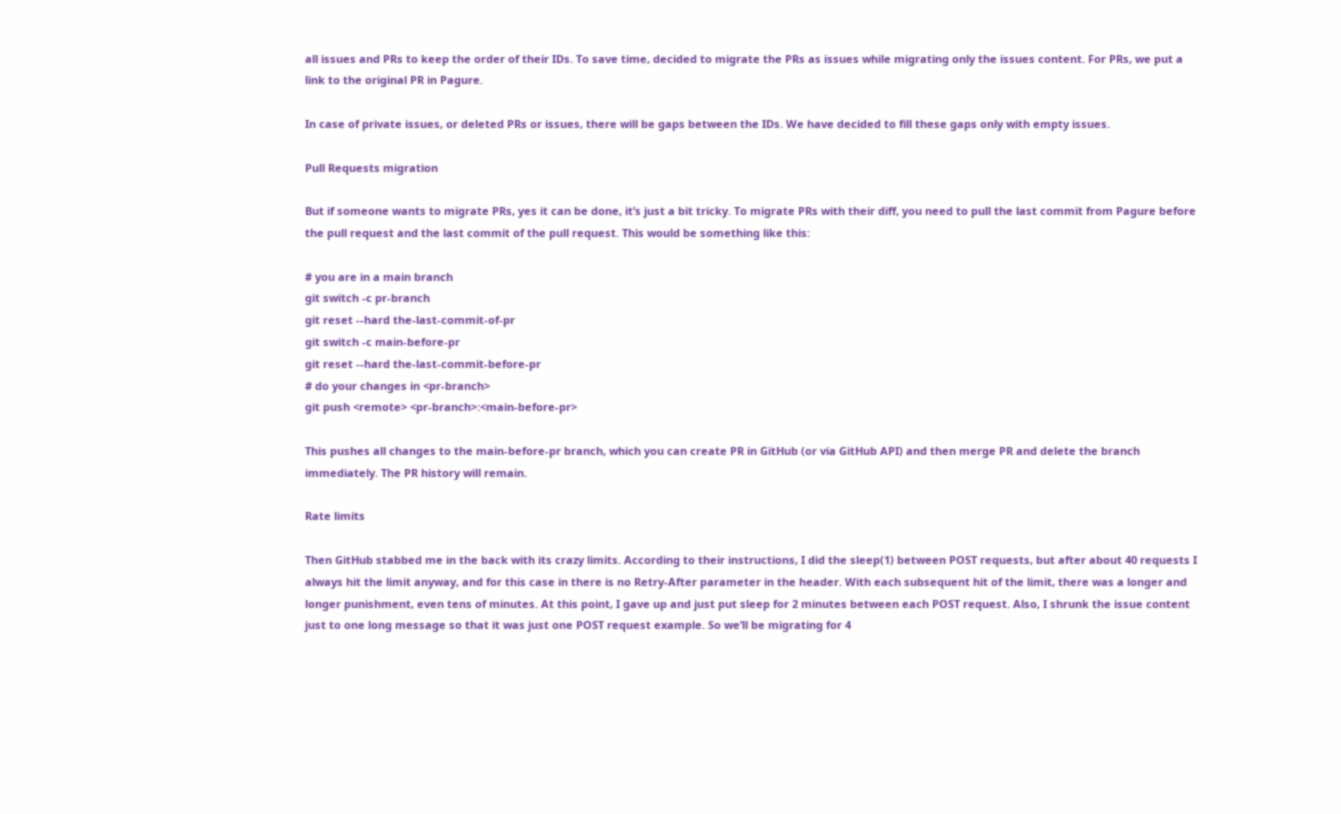all issues and PRs to keep the order of their IDs. To save time, decided to migrate the PRs as issues while migrating only the issues content. For PRs, we put a link to the original PR in Pagure.

In case of private issues, or deleted PRs or issues, there will be gaps between the IDs. We have decided to fill these gaps only with empty issues.

Pull Requests migration

But if someone wants to migrate PRs, yes it can be done, it’s just a bit tricky. To migrate PRs with their diff, you need to pull the last commit from Pagure before the pull request and the last commit of the pull request. This would be something like this:

# you are in a main branch
git switch -c pr-branch
git reset --hard the-last-commit-of-pr
git switch -c main-before-pr
git reset --hard the-last-commit-before-pr
# do your changes in <pr-branch>
git push <remote> <pr-branch>:<main-before-pr>

This pushes all changes to the main-before-pr branch, which you can create PR in GitHub (or via GitHub API) and then merge PR and delete the branch immediately. The PR history will remain.

Rate limits

Then GitHub stabbed me in the back with its crazy limits. According to their instructions, I did the sleep(1) between POST requests, but after about 40 requests I always hit the limit anyway, and for this case in there is no Retry-After parameter in the header. With each subsequent hit of the limit, there was a longer and longer punishment, even tens of minutes. At this point, I gave up and just put sleep for 2 minutes between each POST request. Also, I shrunk the issue content just to one long message so that it was just one POST request example. So we’ll be migrating for 4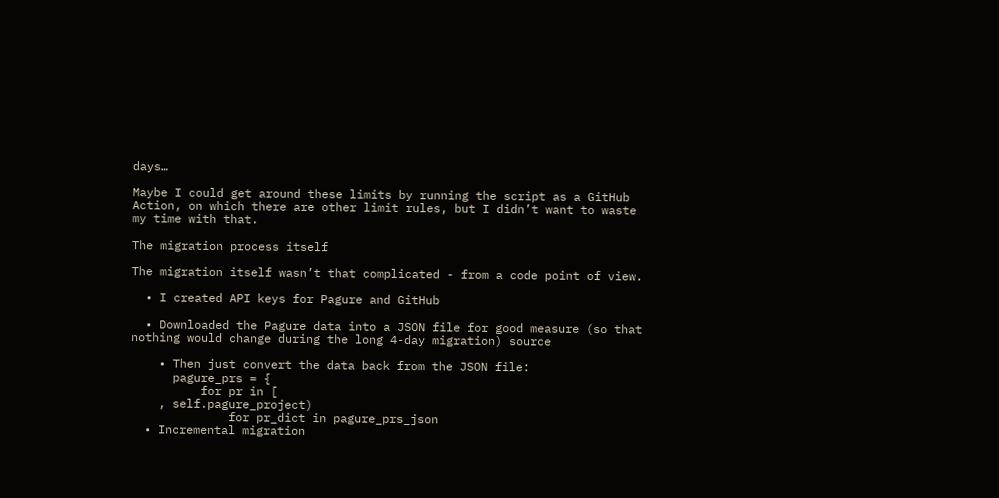days…

Maybe I could get around these limits by running the script as a GitHub Action, on which there are other limit rules, but I didn’t want to waste my time with that.

The migration process itself

The migration itself wasn’t that complicated - from a code point of view.

  • I created API keys for Pagure and GitHub

  • Downloaded the Pagure data into a JSON file for good measure (so that nothing would change during the long 4-day migration) source

    • Then just convert the data back from the JSON file:
      pagure_prs = {
          for pr in [
    , self.pagure_project)
              for pr_dict in pagure_prs_json
  • Incremental migration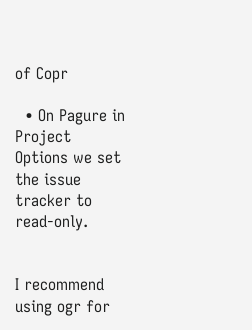of Copr

  • On Pagure in Project Options we set the issue tracker to read-only.


I recommend using ogr for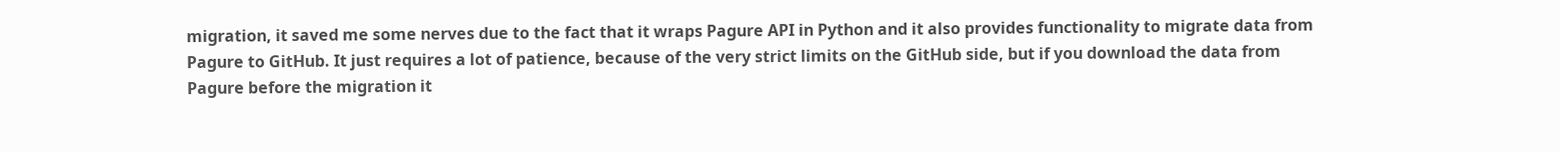migration, it saved me some nerves due to the fact that it wraps Pagure API in Python and it also provides functionality to migrate data from Pagure to GitHub. It just requires a lot of patience, because of the very strict limits on the GitHub side, but if you download the data from Pagure before the migration it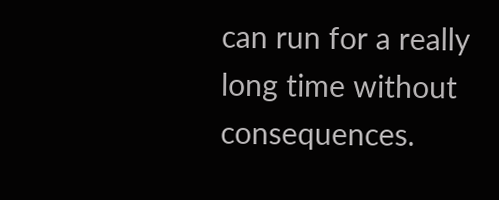can run for a really long time without consequences.